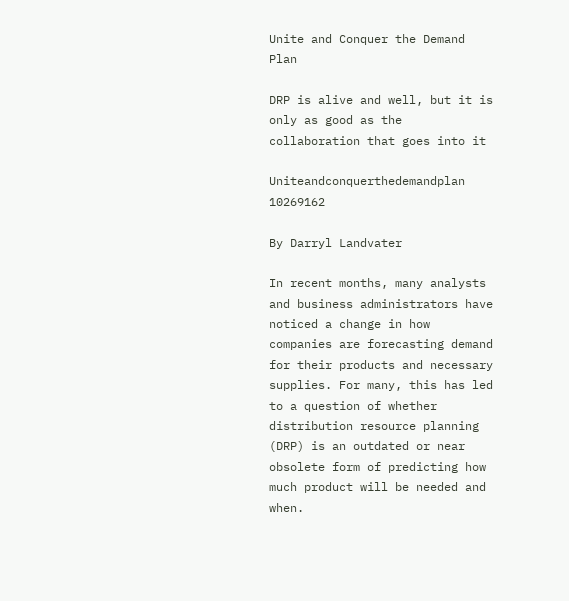Unite and Conquer the Demand Plan

DRP is alive and well, but it is only as good as the collaboration that goes into it

Uniteandconquerthedemandplan 10269162

By Darryl Landvater

In recent months, many analysts and business administrators have noticed a change in how companies are forecasting demand for their products and necessary supplies. For many, this has led to a question of whether distribution resource planning (DRP) is an outdated or near obsolete form of predicting how much product will be needed and when.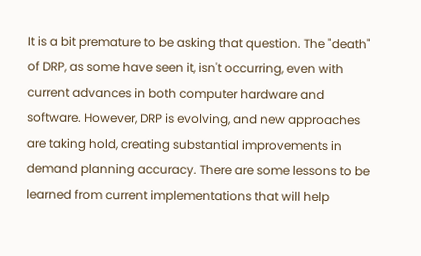It is a bit premature to be asking that question. The "death" of DRP, as some have seen it, isn't occurring, even with current advances in both computer hardware and software. However, DRP is evolving, and new approaches are taking hold, creating substantial improvements in demand planning accuracy. There are some lessons to be learned from current implementations that will help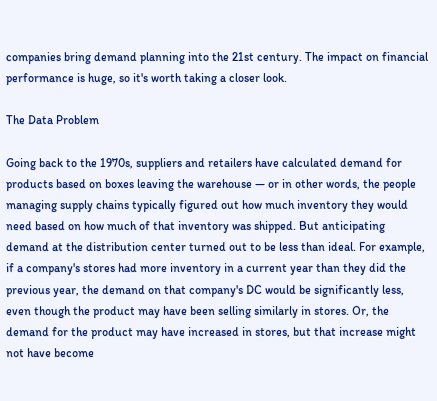companies bring demand planning into the 21st century. The impact on financial performance is huge, so it's worth taking a closer look.

The Data Problem

Going back to the 1970s, suppliers and retailers have calculated demand for products based on boxes leaving the warehouse — or in other words, the people managing supply chains typically figured out how much inventory they would need based on how much of that inventory was shipped. But anticipating demand at the distribution center turned out to be less than ideal. For example, if a company's stores had more inventory in a current year than they did the previous year, the demand on that company's DC would be significantly less, even though the product may have been selling similarly in stores. Or, the demand for the product may have increased in stores, but that increase might not have become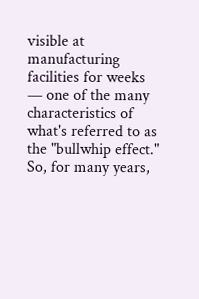visible at manufacturing facilities for weeks — one of the many characteristics of what's referred to as the "bullwhip effect." So, for many years,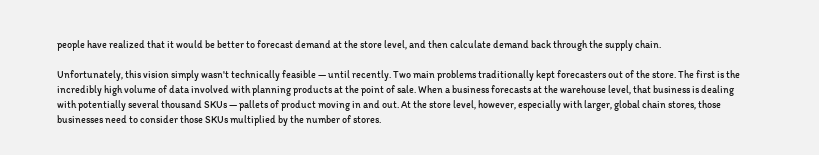people have realized that it would be better to forecast demand at the store level, and then calculate demand back through the supply chain.

Unfortunately, this vision simply wasn't technically feasible — until recently. Two main problems traditionally kept forecasters out of the store. The first is the incredibly high volume of data involved with planning products at the point of sale. When a business forecasts at the warehouse level, that business is dealing with potentially several thousand SKUs — pallets of product moving in and out. At the store level, however, especially with larger, global chain stores, those businesses need to consider those SKUs multiplied by the number of stores.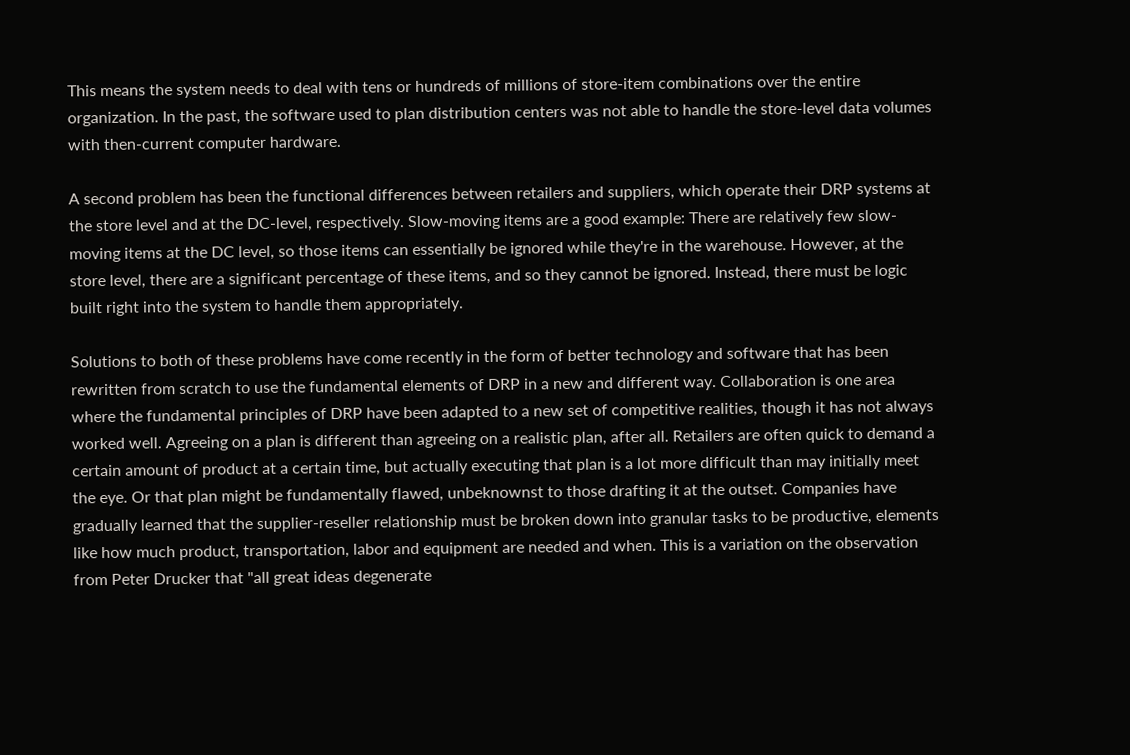This means the system needs to deal with tens or hundreds of millions of store-item combinations over the entire organization. In the past, the software used to plan distribution centers was not able to handle the store-level data volumes with then-current computer hardware.

A second problem has been the functional differences between retailers and suppliers, which operate their DRP systems at the store level and at the DC-level, respectively. Slow-moving items are a good example: There are relatively few slow-moving items at the DC level, so those items can essentially be ignored while they're in the warehouse. However, at the store level, there are a significant percentage of these items, and so they cannot be ignored. Instead, there must be logic built right into the system to handle them appropriately.

Solutions to both of these problems have come recently in the form of better technology and software that has been rewritten from scratch to use the fundamental elements of DRP in a new and different way. Collaboration is one area where the fundamental principles of DRP have been adapted to a new set of competitive realities, though it has not always worked well. Agreeing on a plan is different than agreeing on a realistic plan, after all. Retailers are often quick to demand a certain amount of product at a certain time, but actually executing that plan is a lot more difficult than may initially meet the eye. Or that plan might be fundamentally flawed, unbeknownst to those drafting it at the outset. Companies have gradually learned that the supplier-reseller relationship must be broken down into granular tasks to be productive, elements like how much product, transportation, labor and equipment are needed and when. This is a variation on the observation from Peter Drucker that "all great ideas degenerate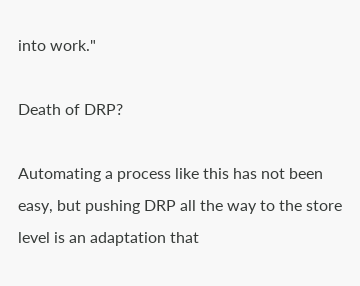into work."

Death of DRP?

Automating a process like this has not been easy, but pushing DRP all the way to the store level is an adaptation that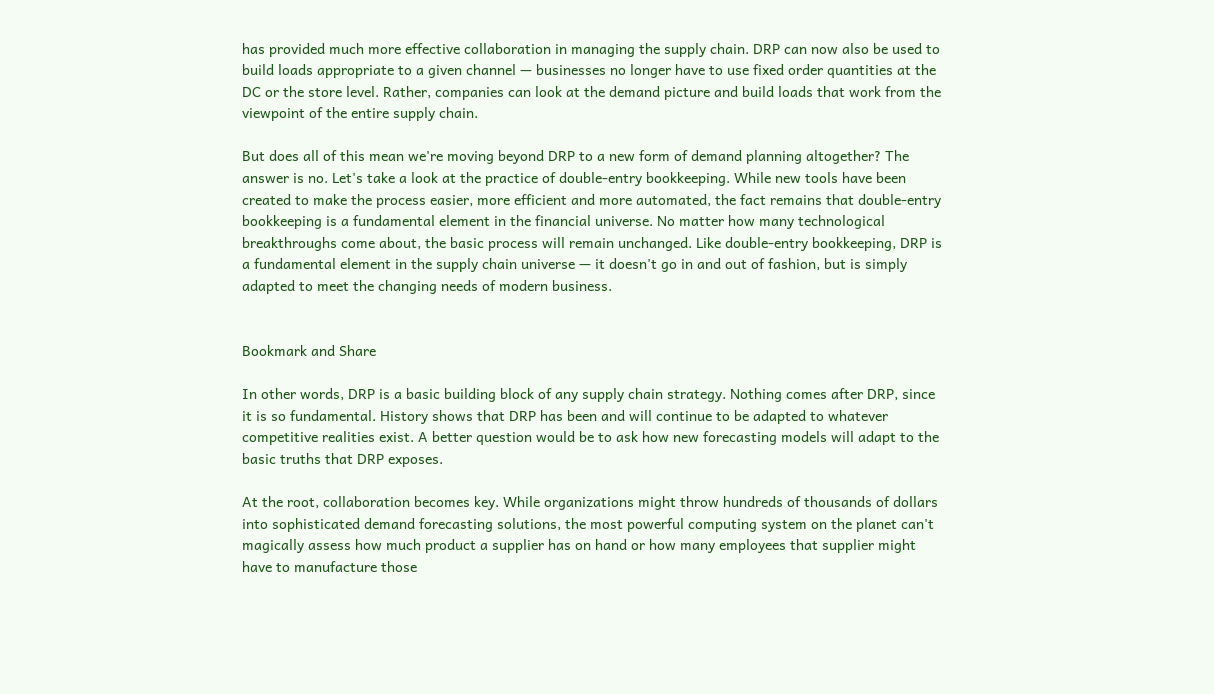has provided much more effective collaboration in managing the supply chain. DRP can now also be used to build loads appropriate to a given channel — businesses no longer have to use fixed order quantities at the DC or the store level. Rather, companies can look at the demand picture and build loads that work from the viewpoint of the entire supply chain.

But does all of this mean we're moving beyond DRP to a new form of demand planning altogether? The answer is no. Let's take a look at the practice of double-entry bookkeeping. While new tools have been created to make the process easier, more efficient and more automated, the fact remains that double-entry bookkeeping is a fundamental element in the financial universe. No matter how many technological breakthroughs come about, the basic process will remain unchanged. Like double-entry bookkeeping, DRP is a fundamental element in the supply chain universe — it doesn't go in and out of fashion, but is simply adapted to meet the changing needs of modern business.


Bookmark and Share

In other words, DRP is a basic building block of any supply chain strategy. Nothing comes after DRP, since it is so fundamental. History shows that DRP has been and will continue to be adapted to whatever competitive realities exist. A better question would be to ask how new forecasting models will adapt to the basic truths that DRP exposes.

At the root, collaboration becomes key. While organizations might throw hundreds of thousands of dollars into sophisticated demand forecasting solutions, the most powerful computing system on the planet can't magically assess how much product a supplier has on hand or how many employees that supplier might have to manufacture those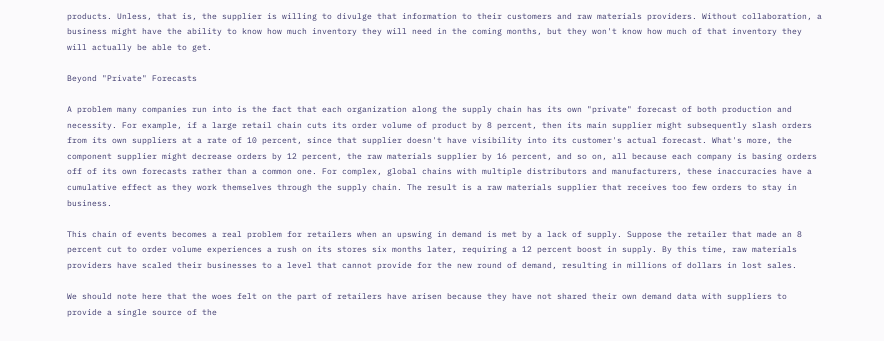products. Unless, that is, the supplier is willing to divulge that information to their customers and raw materials providers. Without collaboration, a business might have the ability to know how much inventory they will need in the coming months, but they won't know how much of that inventory they will actually be able to get.

Beyond "Private" Forecasts

A problem many companies run into is the fact that each organization along the supply chain has its own "private" forecast of both production and necessity. For example, if a large retail chain cuts its order volume of product by 8 percent, then its main supplier might subsequently slash orders from its own suppliers at a rate of 10 percent, since that supplier doesn't have visibility into its customer's actual forecast. What's more, the component supplier might decrease orders by 12 percent, the raw materials supplier by 16 percent, and so on, all because each company is basing orders off of its own forecasts rather than a common one. For complex, global chains with multiple distributors and manufacturers, these inaccuracies have a cumulative effect as they work themselves through the supply chain. The result is a raw materials supplier that receives too few orders to stay in business.

This chain of events becomes a real problem for retailers when an upswing in demand is met by a lack of supply. Suppose the retailer that made an 8 percent cut to order volume experiences a rush on its stores six months later, requiring a 12 percent boost in supply. By this time, raw materials providers have scaled their businesses to a level that cannot provide for the new round of demand, resulting in millions of dollars in lost sales.

We should note here that the woes felt on the part of retailers have arisen because they have not shared their own demand data with suppliers to provide a single source of the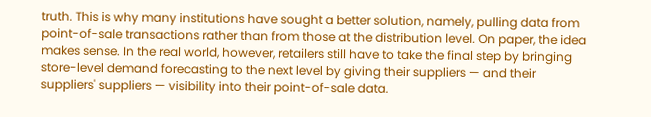truth. This is why many institutions have sought a better solution, namely, pulling data from point-of-sale transactions rather than from those at the distribution level. On paper, the idea makes sense. In the real world, however, retailers still have to take the final step by bringing store-level demand forecasting to the next level by giving their suppliers — and their suppliers' suppliers — visibility into their point-of-sale data.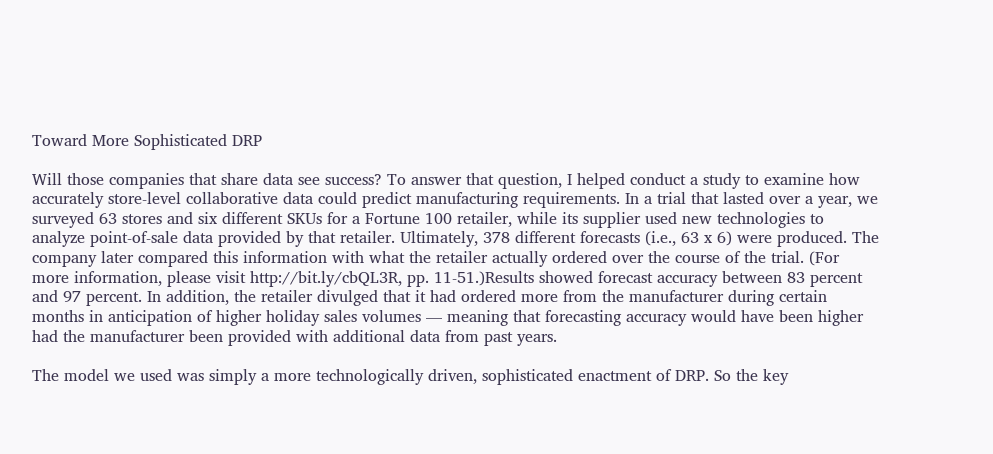Toward More Sophisticated DRP

Will those companies that share data see success? To answer that question, I helped conduct a study to examine how accurately store-level collaborative data could predict manufacturing requirements. In a trial that lasted over a year, we surveyed 63 stores and six different SKUs for a Fortune 100 retailer, while its supplier used new technologies to analyze point-of-sale data provided by that retailer. Ultimately, 378 different forecasts (i.e., 63 x 6) were produced. The company later compared this information with what the retailer actually ordered over the course of the trial. (For more information, please visit http://bit.ly/cbQL3R, pp. 11-51.)Results showed forecast accuracy between 83 percent and 97 percent. In addition, the retailer divulged that it had ordered more from the manufacturer during certain months in anticipation of higher holiday sales volumes — meaning that forecasting accuracy would have been higher had the manufacturer been provided with additional data from past years.

The model we used was simply a more technologically driven, sophisticated enactment of DRP. So the key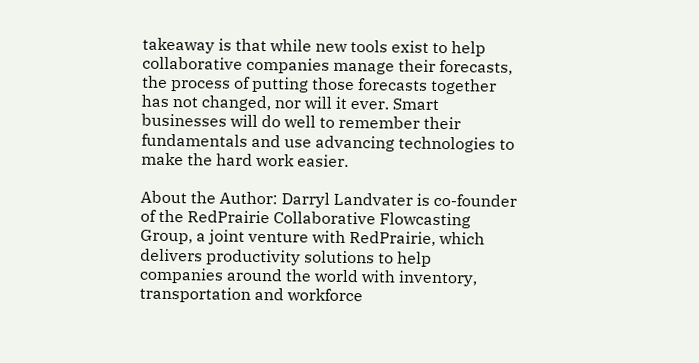takeaway is that while new tools exist to help collaborative companies manage their forecasts, the process of putting those forecasts together has not changed, nor will it ever. Smart businesses will do well to remember their fundamentals and use advancing technologies to make the hard work easier.

About the Author: Darryl Landvater is co-founder of the RedPrairie Collaborative Flowcasting Group, a joint venture with RedPrairie, which delivers productivity solutions to help companies around the world with inventory, transportation and workforce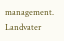management. Landvater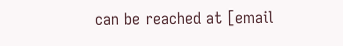can be reached at [email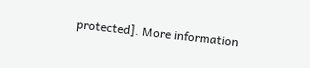protected]. More information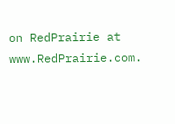on RedPrairie at www.RedPrairie.com.